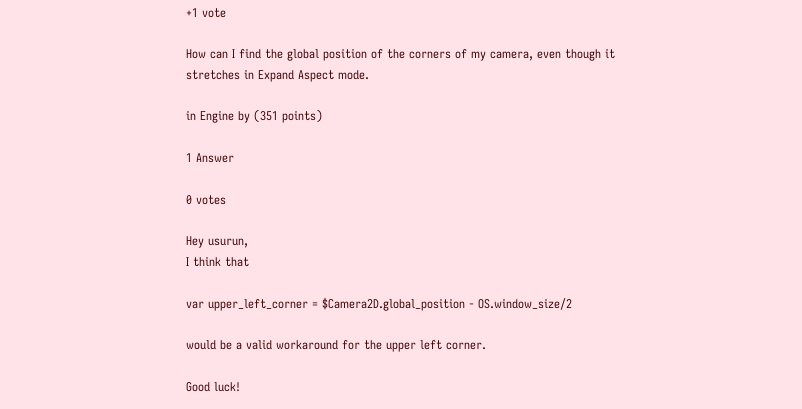+1 vote

How can I find the global position of the corners of my camera, even though it stretches in Expand Aspect mode.

in Engine by (351 points)

1 Answer

0 votes

Hey usurun,
I think that

var upper_left_corner = $Camera2D.global_position - OS.window_size/2

would be a valid workaround for the upper left corner.

Good luck!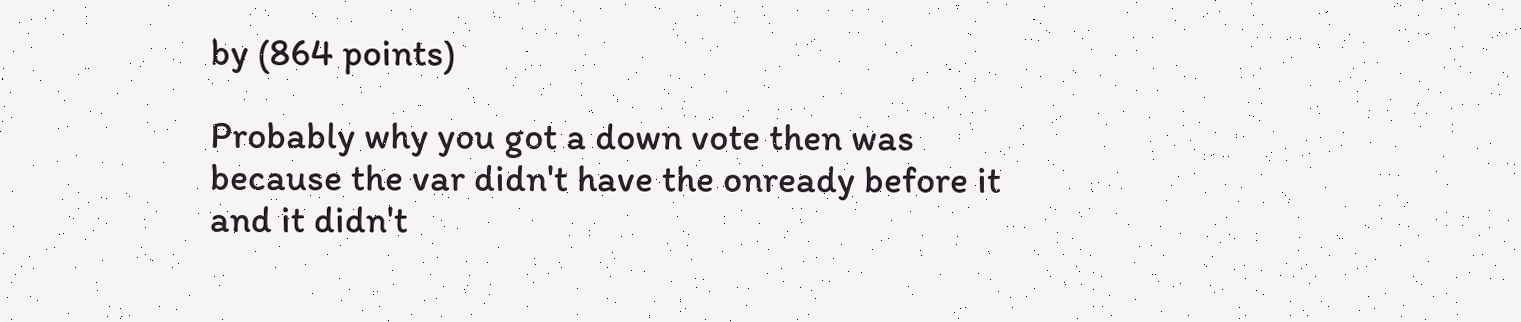by (864 points)

Probably why you got a down vote then was because the var didn't have the onready before it and it didn't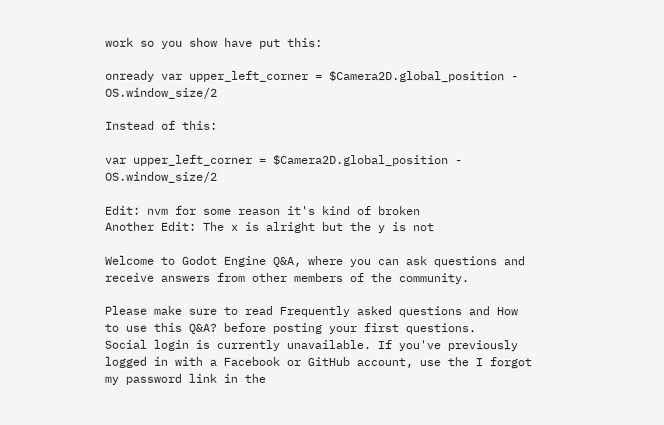work so you show have put this:

onready var upper_left_corner = $Camera2D.global_position - OS.window_size/2

Instead of this:

var upper_left_corner = $Camera2D.global_position - OS.window_size/2

Edit: nvm for some reason it's kind of broken
Another Edit: The x is alright but the y is not

Welcome to Godot Engine Q&A, where you can ask questions and receive answers from other members of the community.

Please make sure to read Frequently asked questions and How to use this Q&A? before posting your first questions.
Social login is currently unavailable. If you've previously logged in with a Facebook or GitHub account, use the I forgot my password link in the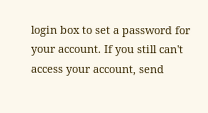login box to set a password for your account. If you still can't access your account, send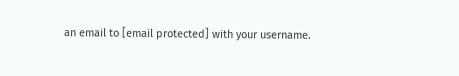an email to [email protected] with your username.